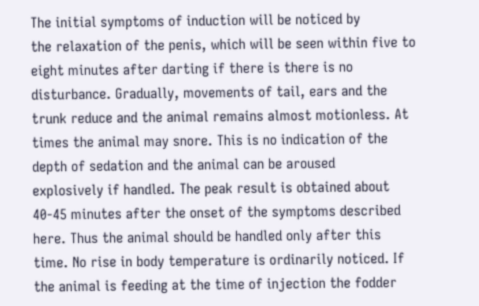The initial symptoms of induction will be noticed by
the relaxation of the penis, which will be seen within five to
eight minutes after darting if there is there is no
disturbance. Gradually, movements of tail, ears and the
trunk reduce and the animal remains almost motionless. At
times the animal may snore. This is no indication of the
depth of sedation and the animal can be aroused
explosively if handled. The peak result is obtained about
40-45 minutes after the onset of the symptoms described
here. Thus the animal should be handled only after this
time. No rise in body temperature is ordinarily noticed. If
the animal is feeding at the time of injection the fodder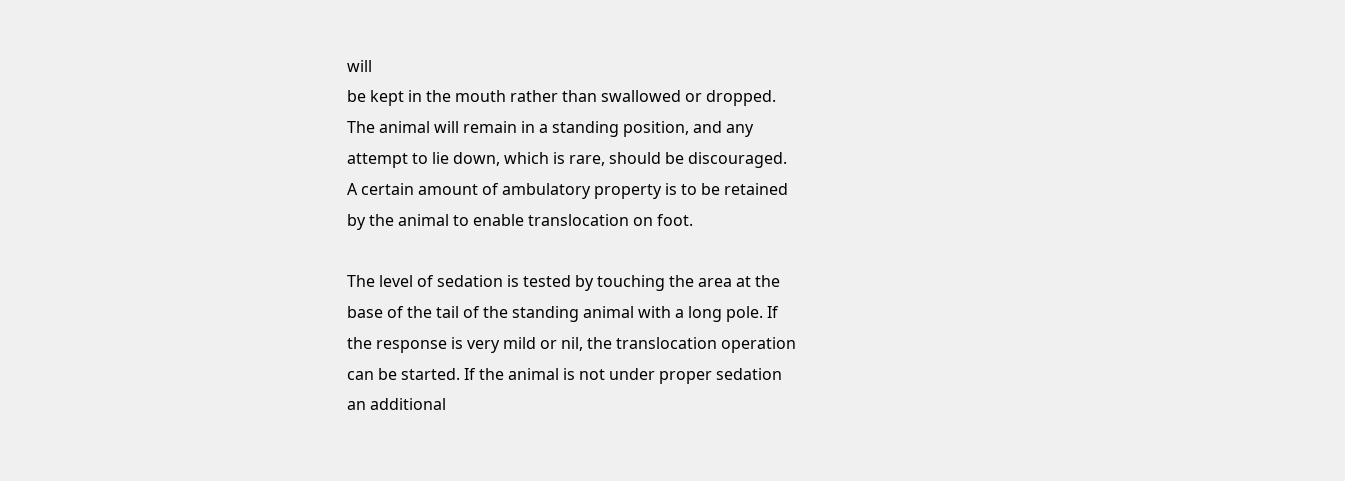will
be kept in the mouth rather than swallowed or dropped.
The animal will remain in a standing position, and any
attempt to lie down, which is rare, should be discouraged.
A certain amount of ambulatory property is to be retained
by the animal to enable translocation on foot.

The level of sedation is tested by touching the area at the
base of the tail of the standing animal with a long pole. If
the response is very mild or nil, the translocation operation
can be started. If the animal is not under proper sedation
an additional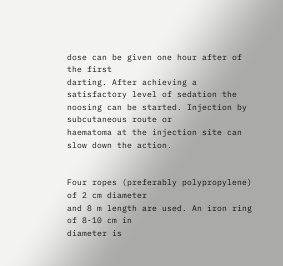dose can be given one hour after of the first
darting. After achieving a satisfactory level of sedation the
noosing can be started. Injection by subcutaneous route or
haematoma at the injection site can slow down the action.


Four ropes (preferably polypropylene) of 2 cm diameter
and 8 m length are used. An iron ring of 8-10 cm in
diameter is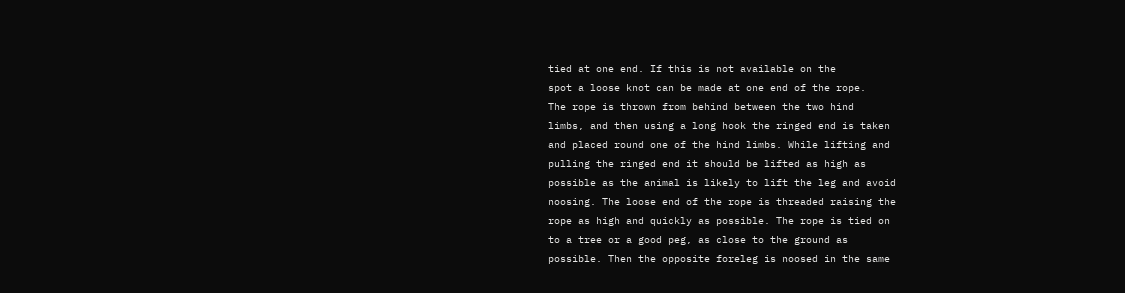tied at one end. If this is not available on the
spot a loose knot can be made at one end of the rope.
The rope is thrown from behind between the two hind
limbs, and then using a long hook the ringed end is taken
and placed round one of the hind limbs. While lifting and
pulling the ringed end it should be lifted as high as
possible as the animal is likely to lift the leg and avoid
noosing. The loose end of the rope is threaded raising the
rope as high and quickly as possible. The rope is tied on
to a tree or a good peg, as close to the ground as
possible. Then the opposite foreleg is noosed in the same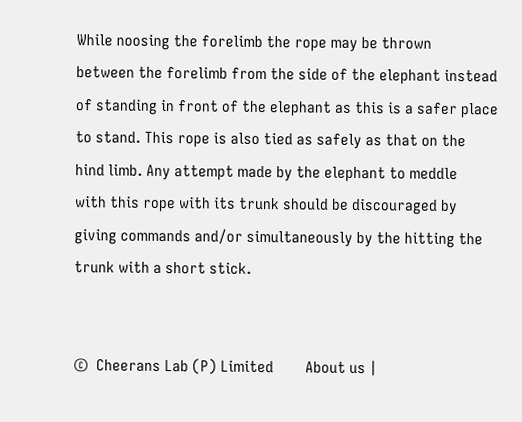While noosing the forelimb the rope may be thrown
between the forelimb from the side of the elephant instead
of standing in front of the elephant as this is a safer place
to stand. This rope is also tied as safely as that on the
hind limb. Any attempt made by the elephant to meddle
with this rope with its trunk should be discouraged by
giving commands and/or simultaneously by the hitting the
trunk with a short stick.


©  Cheerans Lab (P) Limited        About us |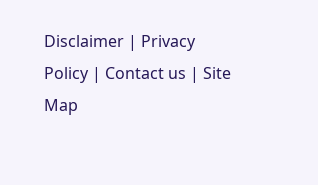Disclaimer | Privacy Policy | Contact us | Site Map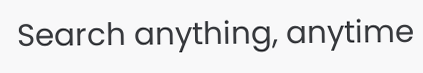Search anything, anytime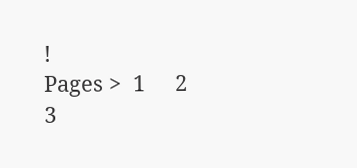!
Pages >  1     2     3